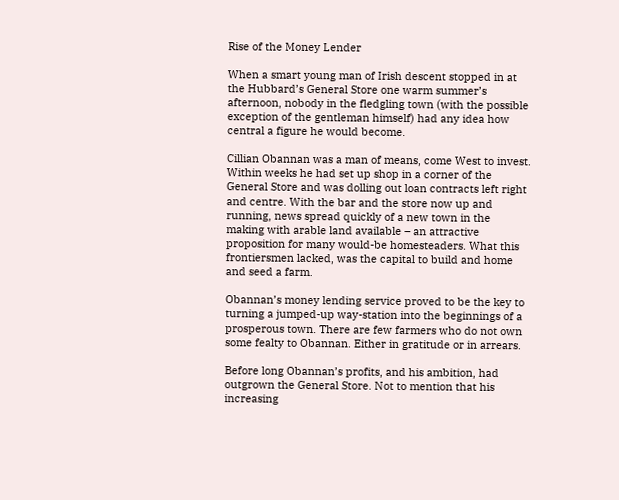Rise of the Money Lender

When a smart young man of Irish descent stopped in at the Hubbard’s General Store one warm summer’s afternoon, nobody in the fledgling town (with the possible exception of the gentleman himself) had any idea how central a figure he would become.

Cillian Obannan was a man of means, come West to invest. Within weeks he had set up shop in a corner of the General Store and was dolling out loan contracts left right and centre. With the bar and the store now up and running, news spread quickly of a new town in the making with arable land available – an attractive proposition for many would-be homesteaders. What this frontiersmen lacked, was the capital to build and home and seed a farm.

Obannan’s money lending service proved to be the key to turning a jumped-up way-station into the beginnings of a prosperous town. There are few farmers who do not own some fealty to Obannan. Either in gratitude or in arrears.

Before long Obannan’s profits, and his ambition, had outgrown the General Store. Not to mention that his increasing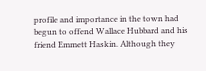profile and importance in the town had begun to offend Wallace Hubbard and his friend Emmett Haskin. Although they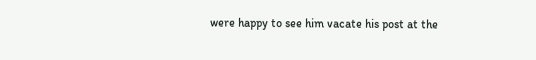were happy to see him vacate his post at the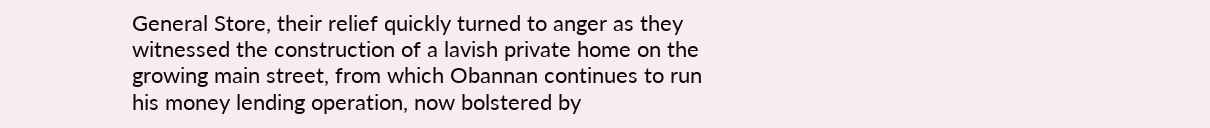General Store, their relief quickly turned to anger as they witnessed the construction of a lavish private home on the growing main street, from which Obannan continues to run his money lending operation, now bolstered by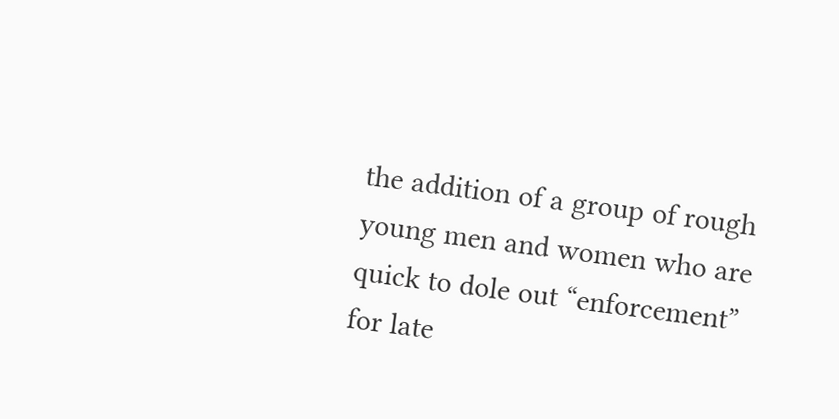the addition of a group of rough young men and women who are quick to dole out “enforcement” for late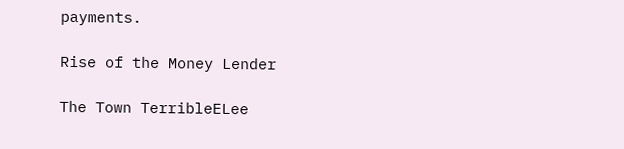payments.

Rise of the Money Lender

The Town TerribleELee